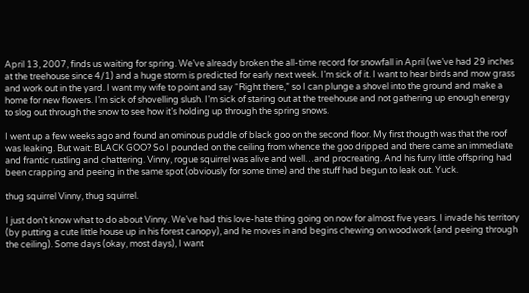April 13, 2007, finds us waiting for spring. We’ve already broken the all-time record for snowfall in April (we’ve had 29 inches at the treehouse since 4/1) and a huge storm is predicted for early next week. I’m sick of it. I want to hear birds and mow grass and work out in the yard. I want my wife to point and say “Right there,” so I can plunge a shovel into the ground and make a home for new flowers. I’m sick of shovelling slush. I’m sick of staring out at the treehouse and not gathering up enough energy to slog out through the snow to see how it’s holding up through the spring snows.

I went up a few weeks ago and found an ominous puddle of black goo on the second floor. My first thougth was that the roof was leaking. But wait: BLACK GOO? So I pounded on the ceiling from whence the goo dripped and there came an immediate and frantic rustling and chattering. Vinny, rogue squirrel was alive and well…and procreating. And his furry little offspring had been crapping and peeing in the same spot (obviously for some time) and the stuff had begun to leak out. Yuck.

thug squirrel Vinny, thug squirrel.

I just don’t know what to do about Vinny. We’ve had this love-hate thing going on now for almost five years. I invade his territory (by putting a cute little house up in his forest canopy), and he moves in and begins chewing on woodwork (and peeing through the ceiling). Some days (okay, most days), I want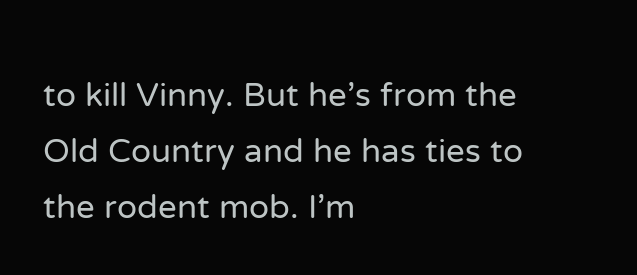to kill Vinny. But he’s from the Old Country and he has ties to the rodent mob. I’m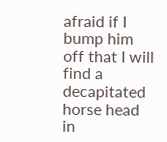afraid if I bump him off that I will find a decapitated horse head in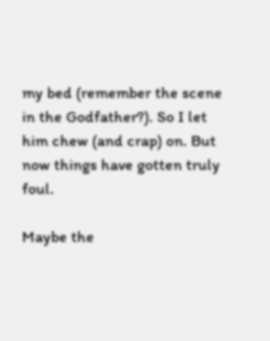my bed (remember the scene in the Godfather?). So I let him chew (and crap) on. But now things have gotten truly foul.

Maybe the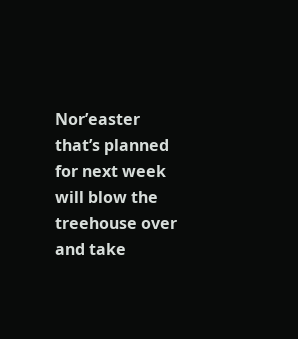Nor’easter that’s planned for next week will blow the treehouse over and take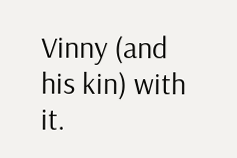Vinny (and his kin) with it.